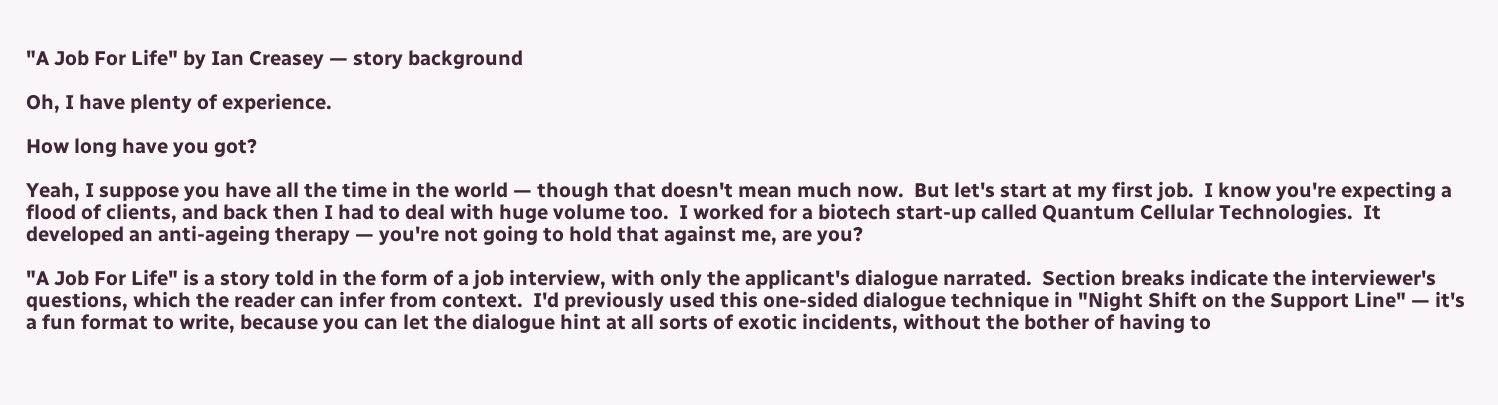"A Job For Life" by Ian Creasey — story background

Oh, I have plenty of experience.

How long have you got?

Yeah, I suppose you have all the time in the world — though that doesn't mean much now.  But let's start at my first job.  I know you're expecting a flood of clients, and back then I had to deal with huge volume too.  I worked for a biotech start-up called Quantum Cellular Technologies.  It developed an anti-ageing therapy — you're not going to hold that against me, are you?

"A Job For Life" is a story told in the form of a job interview, with only the applicant's dialogue narrated.  Section breaks indicate the interviewer's questions, which the reader can infer from context.  I'd previously used this one-sided dialogue technique in "Night Shift on the Support Line" — it's a fun format to write, because you can let the dialogue hint at all sorts of exotic incidents, without the bother of having to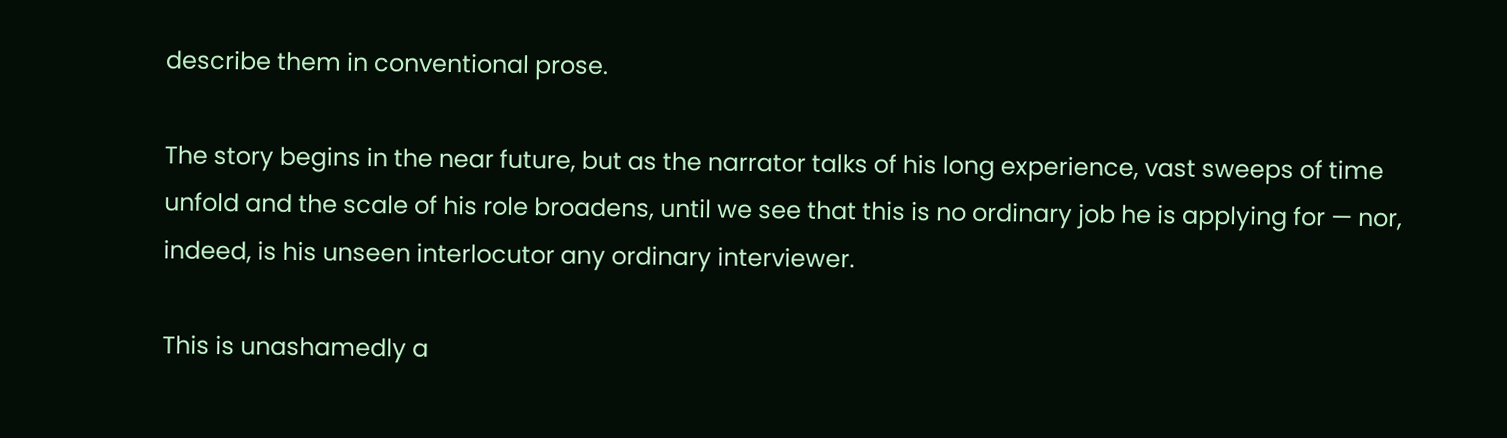describe them in conventional prose.

The story begins in the near future, but as the narrator talks of his long experience, vast sweeps of time unfold and the scale of his role broadens, until we see that this is no ordinary job he is applying for — nor, indeed, is his unseen interlocutor any ordinary interviewer.

This is unashamedly a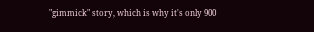"gimmick" story, which is why it's only 900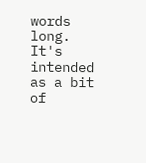words long.  It's intended as a bit of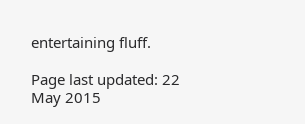entertaining fluff.

Page last updated: 22 May 2015